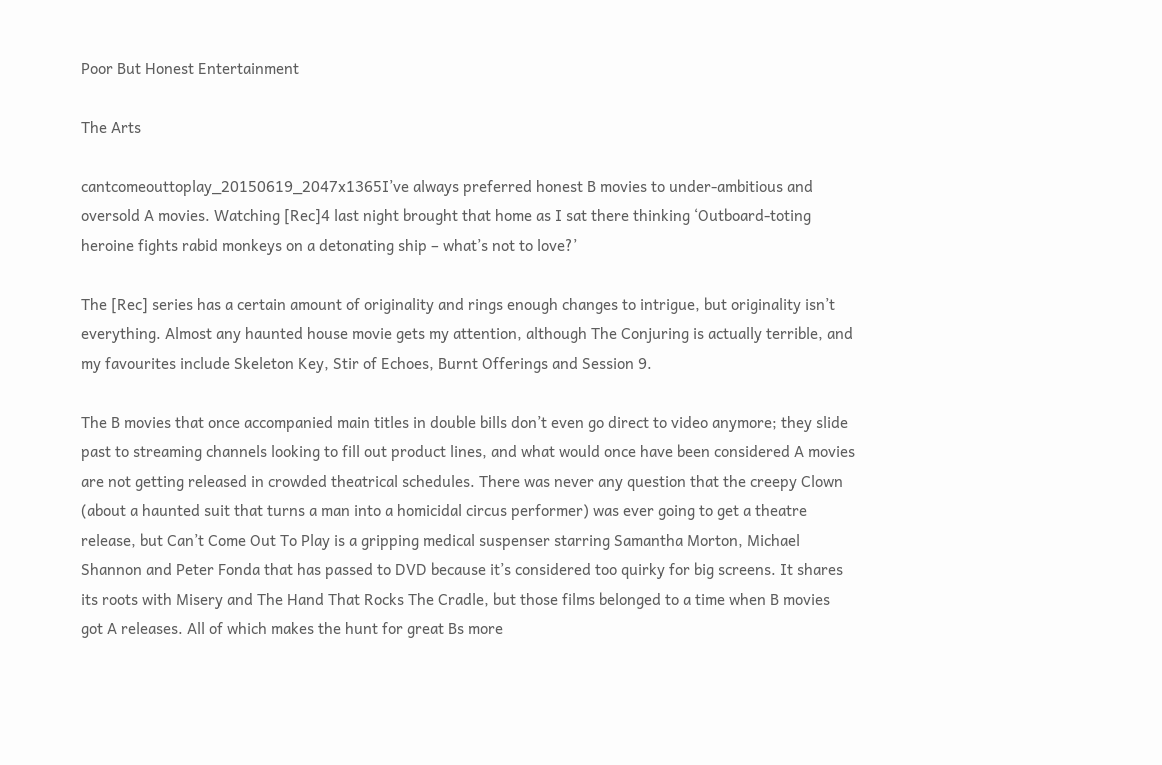Poor But Honest Entertainment

The Arts

cantcomeouttoplay_20150619_2047x1365I’ve always preferred honest B movies to under-ambitious and oversold A movies. Watching [Rec]4 last night brought that home as I sat there thinking ‘Outboard-toting heroine fights rabid monkeys on a detonating ship – what’s not to love?’

The [Rec] series has a certain amount of originality and rings enough changes to intrigue, but originality isn’t everything. Almost any haunted house movie gets my attention, although The Conjuring is actually terrible, and my favourites include Skeleton Key, Stir of Echoes, Burnt Offerings and Session 9.

The B movies that once accompanied main titles in double bills don’t even go direct to video anymore; they slide past to streaming channels looking to fill out product lines, and what would once have been considered A movies are not getting released in crowded theatrical schedules. There was never any question that the creepy Clown (about a haunted suit that turns a man into a homicidal circus performer) was ever going to get a theatre release, but Can’t Come Out To Play is a gripping medical suspenser starring Samantha Morton, Michael Shannon and Peter Fonda that has passed to DVD because it’s considered too quirky for big screens. It shares its roots with Misery and The Hand That Rocks The Cradle, but those films belonged to a time when B movies got A releases. All of which makes the hunt for great Bs more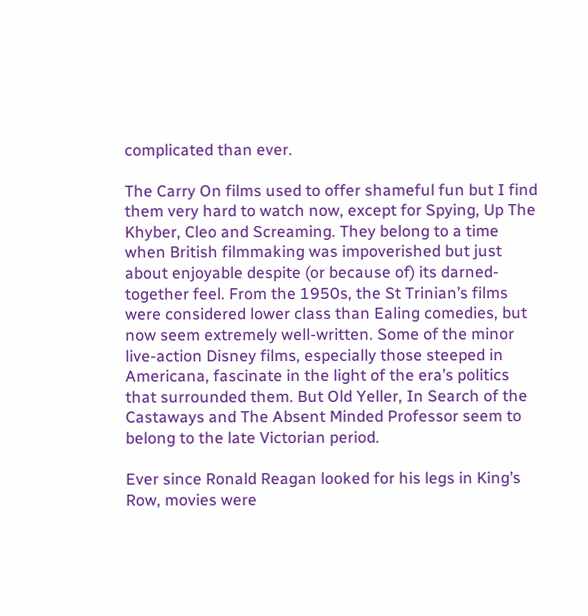complicated than ever.

The Carry On films used to offer shameful fun but I find them very hard to watch now, except for Spying, Up The Khyber, Cleo and Screaming. They belong to a time when British filmmaking was impoverished but just about enjoyable despite (or because of) its darned-together feel. From the 1950s, the St Trinian’s films were considered lower class than Ealing comedies, but now seem extremely well-written. Some of the minor live-action Disney films, especially those steeped in Americana, fascinate in the light of the era’s politics that surrounded them. But Old Yeller, In Search of the Castaways and The Absent Minded Professor seem to belong to the late Victorian period.

Ever since Ronald Reagan looked for his legs in King’s Row, movies were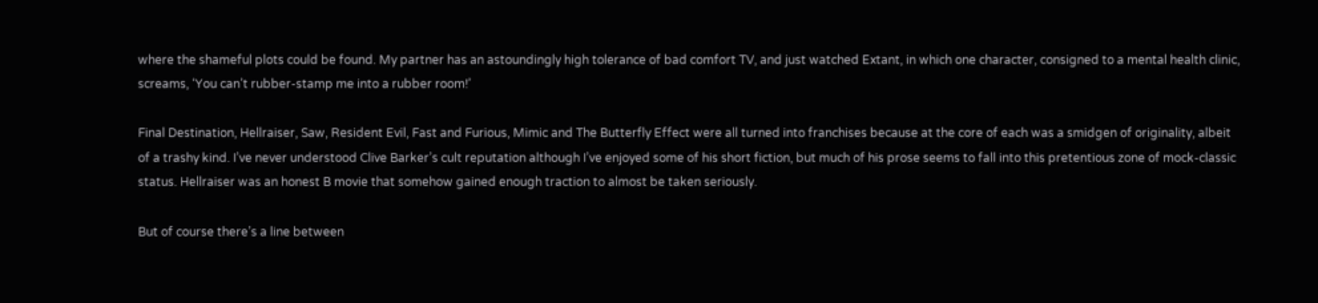where the shameful plots could be found. My partner has an astoundingly high tolerance of bad comfort TV, and just watched Extant, in which one character, consigned to a mental health clinic, screams, ‘You can’t rubber-stamp me into a rubber room!’

Final Destination, Hellraiser, Saw, Resident Evil, Fast and Furious, Mimic and The Butterfly Effect were all turned into franchises because at the core of each was a smidgen of originality, albeit of a trashy kind. I’ve never understood Clive Barker’s cult reputation although I’ve enjoyed some of his short fiction, but much of his prose seems to fall into this pretentious zone of mock-classic status. Hellraiser was an honest B movie that somehow gained enough traction to almost be taken seriously.

But of course there’s a line between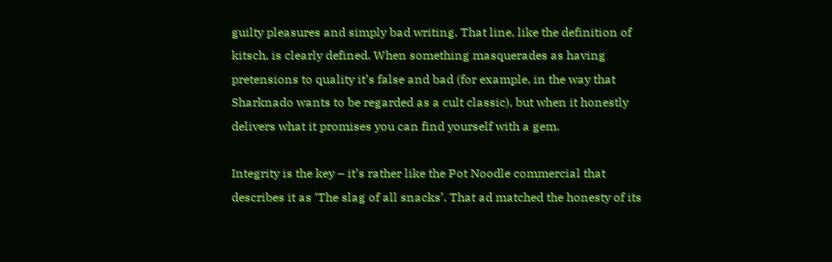guilty pleasures and simply bad writing. That line, like the definition of kitsch, is clearly defined. When something masquerades as having pretensions to quality it’s false and bad (for example, in the way that Sharknado wants to be regarded as a cult classic), but when it honestly delivers what it promises you can find yourself with a gem.

Integrity is the key – it’s rather like the Pot Noodle commercial that describes it as ‘The slag of all snacks’. That ad matched the honesty of its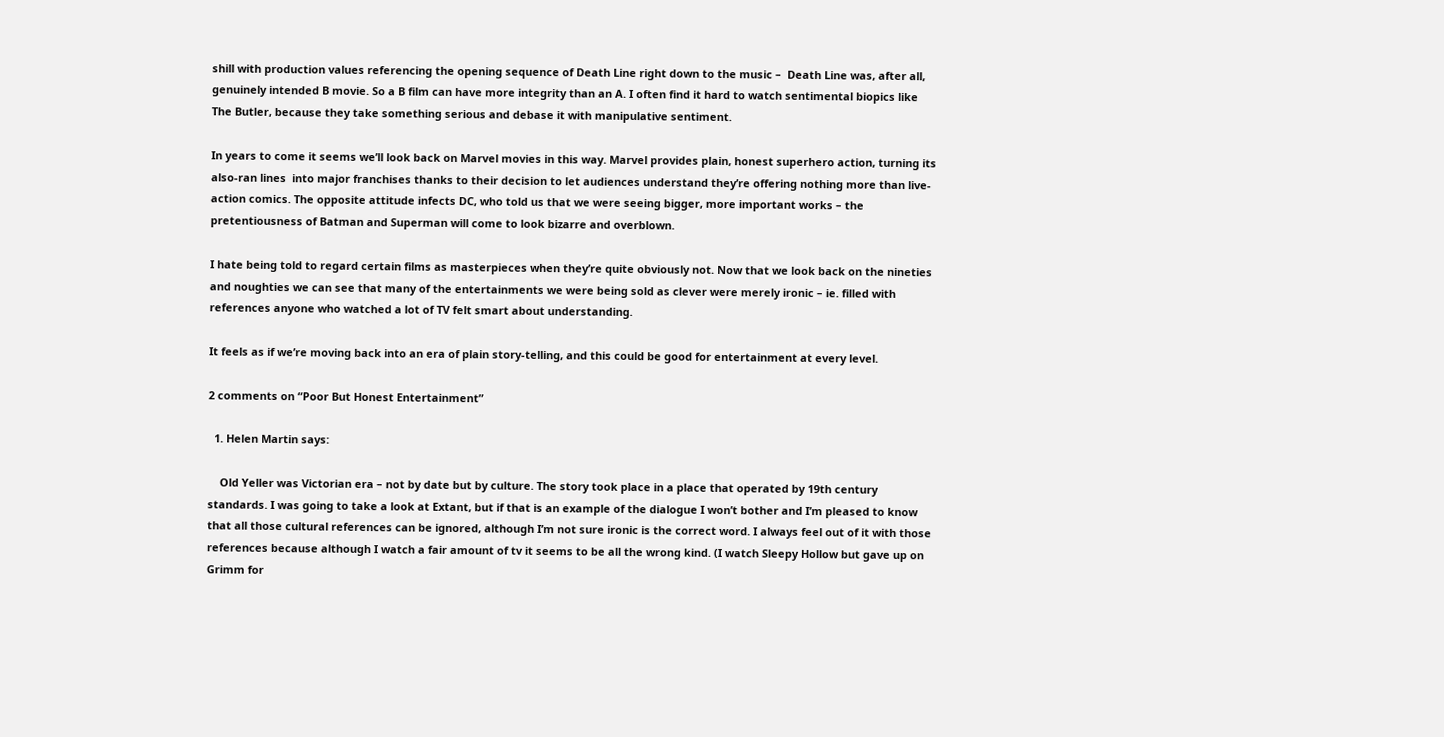shill with production values referencing the opening sequence of Death Line right down to the music –  Death Line was, after all, genuinely intended B movie. So a B film can have more integrity than an A. I often find it hard to watch sentimental biopics like The Butler, because they take something serious and debase it with manipulative sentiment.

In years to come it seems we’ll look back on Marvel movies in this way. Marvel provides plain, honest superhero action, turning its also-ran lines  into major franchises thanks to their decision to let audiences understand they’re offering nothing more than live-action comics. The opposite attitude infects DC, who told us that we were seeing bigger, more important works – the pretentiousness of Batman and Superman will come to look bizarre and overblown.

I hate being told to regard certain films as masterpieces when they’re quite obviously not. Now that we look back on the nineties and noughties we can see that many of the entertainments we were being sold as clever were merely ironic – ie. filled with references anyone who watched a lot of TV felt smart about understanding.

It feels as if we’re moving back into an era of plain story-telling, and this could be good for entertainment at every level.

2 comments on “Poor But Honest Entertainment”

  1. Helen Martin says:

    Old Yeller was Victorian era – not by date but by culture. The story took place in a place that operated by 19th century standards. I was going to take a look at Extant, but if that is an example of the dialogue I won’t bother and I’m pleased to know that all those cultural references can be ignored, although I’m not sure ironic is the correct word. I always feel out of it with those references because although I watch a fair amount of tv it seems to be all the wrong kind. (I watch Sleepy Hollow but gave up on Grimm for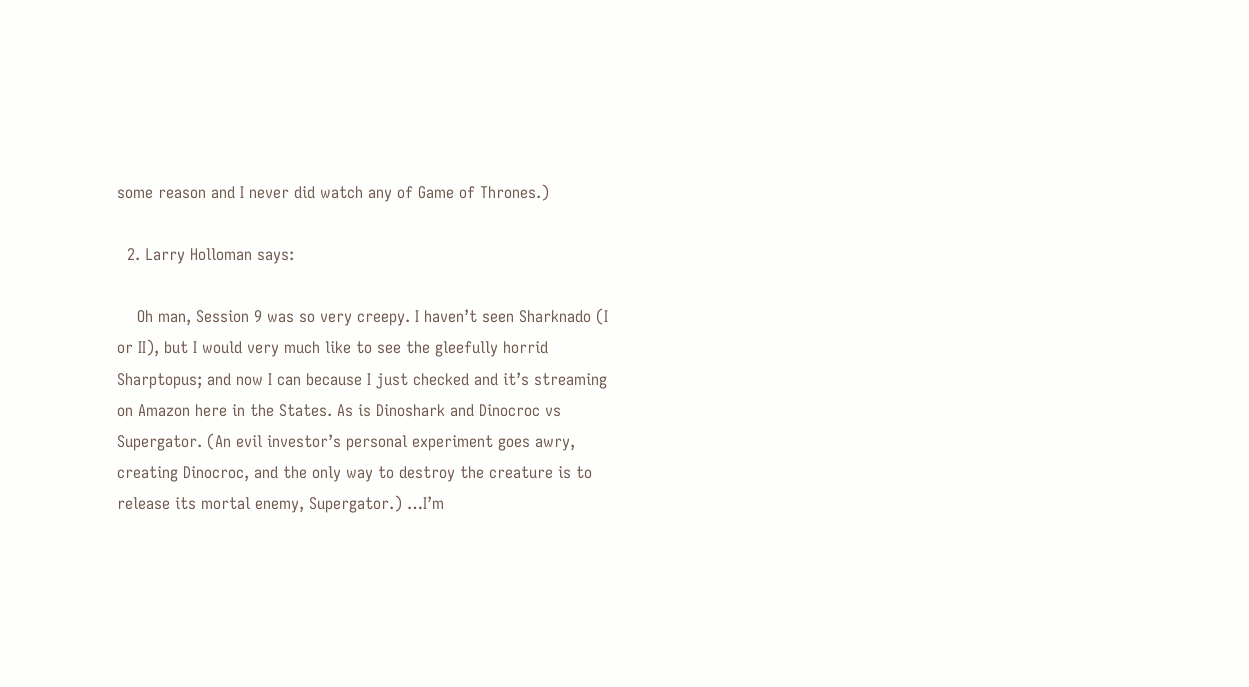some reason and I never did watch any of Game of Thrones.)

  2. Larry Holloman says:

    Oh man, Session 9 was so very creepy. I haven’t seen Sharknado (I or II), but I would very much like to see the gleefully horrid Sharptopus; and now I can because I just checked and it’s streaming on Amazon here in the States. As is Dinoshark and Dinocroc vs Supergator. (An evil investor’s personal experiment goes awry, creating Dinocroc, and the only way to destroy the creature is to release its mortal enemy, Supergator.) …I’m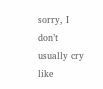sorry, I don’t usually cry like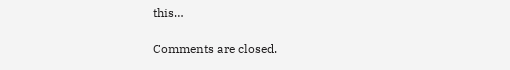this…

Comments are closed.